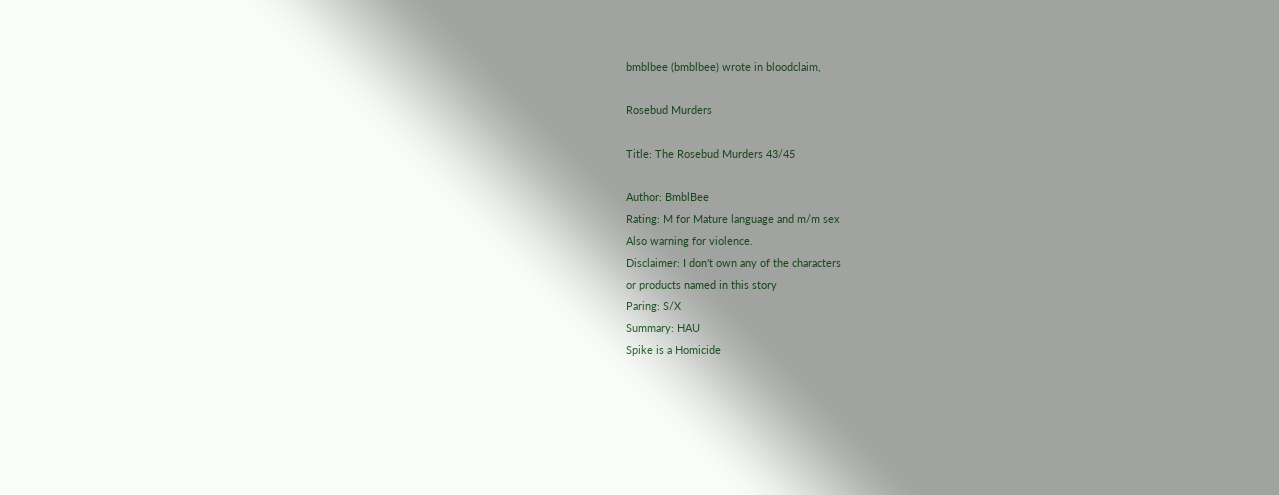bmblbee (bmblbee) wrote in bloodclaim,

Rosebud Murders

Title: The Rosebud Murders 43/45

Author: BmblBee
Rating: M for Mature language and m/m sex
Also warning for violence.
Disclaimer: I don't own any of the characters
or products named in this story
Paring: S/X
Summary: HAU
Spike is a Homicide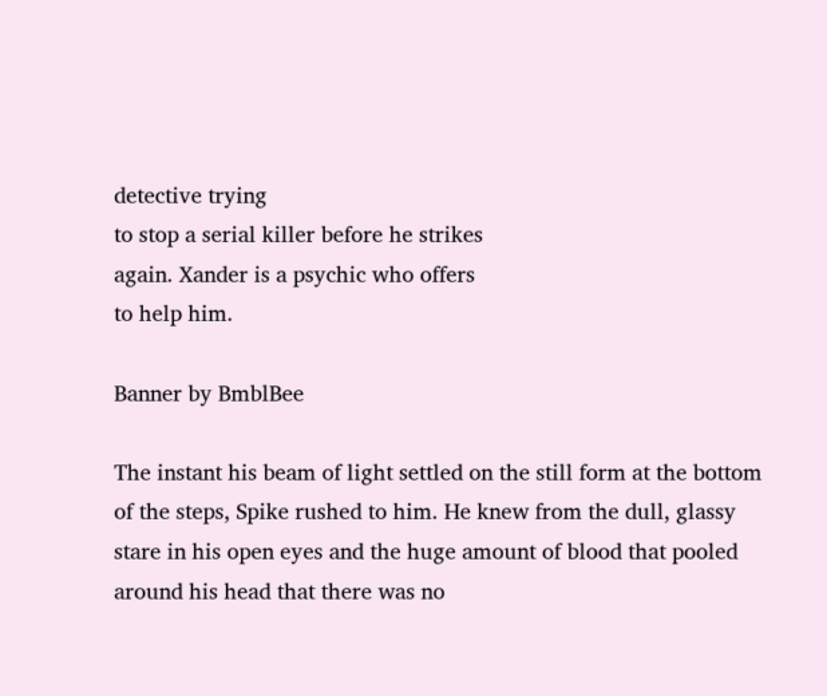detective trying
to stop a serial killer before he strikes
again. Xander is a psychic who offers
to help him.

Banner by BmblBee

The instant his beam of light settled on the still form at the bottom
of the steps, Spike rushed to him. He knew from the dull, glassy
stare in his open eyes and the huge amount of blood that pooled
around his head that there was no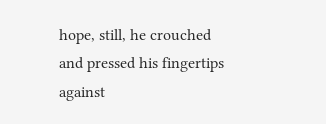hope, still, he crouched
and pressed his fingertips against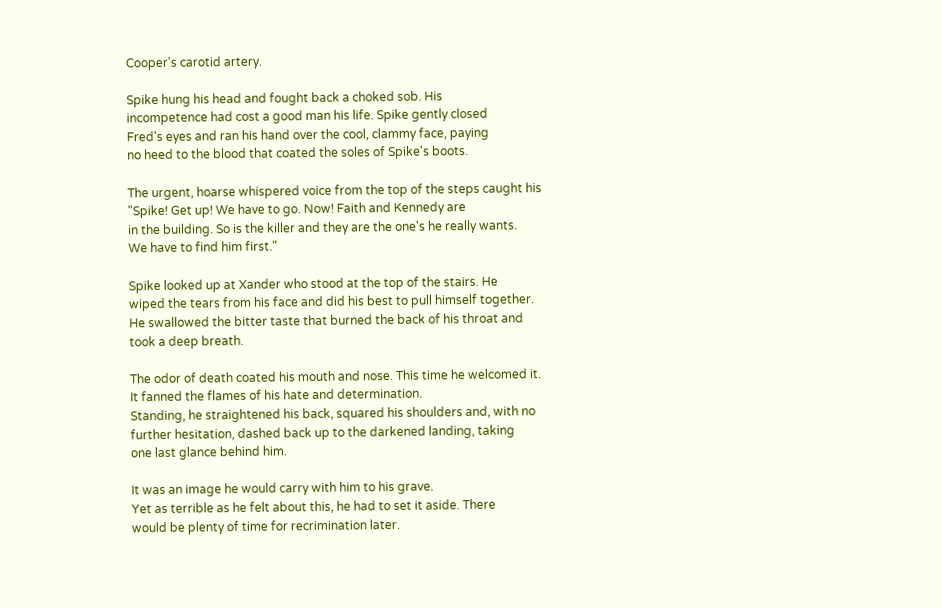Cooper's carotid artery.

Spike hung his head and fought back a choked sob. His
incompetence had cost a good man his life. Spike gently closed
Fred's eyes and ran his hand over the cool, clammy face, paying
no heed to the blood that coated the soles of Spike's boots.

The urgent, hoarse whispered voice from the top of the steps caught his
"Spike! Get up! We have to go. Now! Faith and Kennedy are
in the building. So is the killer and they are the one's he really wants.
We have to find him first."

Spike looked up at Xander who stood at the top of the stairs. He
wiped the tears from his face and did his best to pull himself together.
He swallowed the bitter taste that burned the back of his throat and
took a deep breath.

The odor of death coated his mouth and nose. This time he welcomed it.
It fanned the flames of his hate and determination.
Standing, he straightened his back, squared his shoulders and, with no
further hesitation, dashed back up to the darkened landing, taking
one last glance behind him.

It was an image he would carry with him to his grave.
Yet as terrible as he felt about this, he had to set it aside. There
would be plenty of time for recrimination later.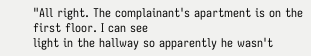"All right. The complainant's apartment is on the first floor. I can see
light in the hallway so apparently he wasn't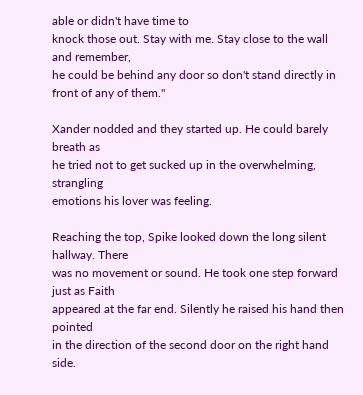able or didn't have time to
knock those out. Stay with me. Stay close to the wall and remember,
he could be behind any door so don't stand directly in front of any of them."

Xander nodded and they started up. He could barely breath as
he tried not to get sucked up in the overwhelming, strangling
emotions his lover was feeling.

Reaching the top, Spike looked down the long silent hallway. There
was no movement or sound. He took one step forward just as Faith
appeared at the far end. Silently he raised his hand then pointed
in the direction of the second door on the right hand side.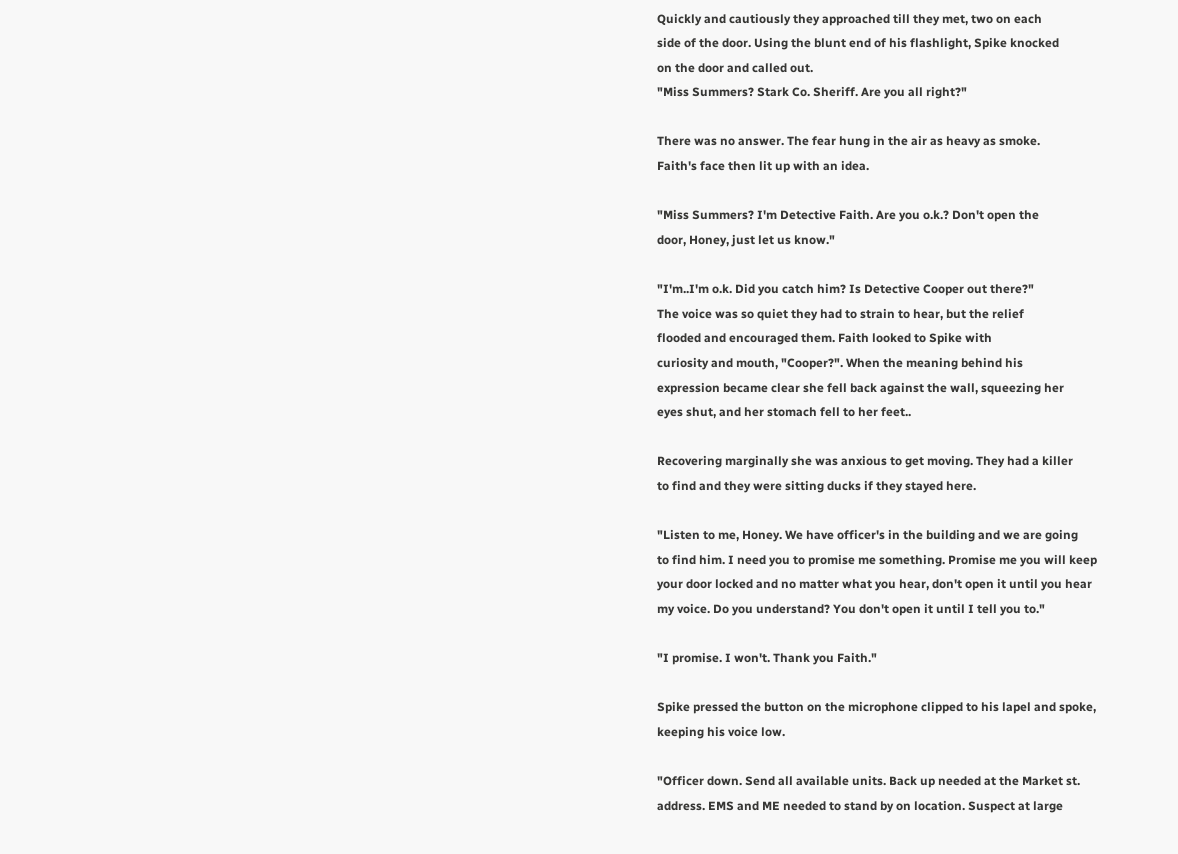Quickly and cautiously they approached till they met, two on each
side of the door. Using the blunt end of his flashlight, Spike knocked
on the door and called out.
"Miss Summers? Stark Co. Sheriff. Are you all right?"

There was no answer. The fear hung in the air as heavy as smoke.
Faith's face then lit up with an idea.

"Miss Summers? I'm Detective Faith. Are you o.k.? Don't open the
door, Honey, just let us know."

"I'm..I'm o.k. Did you catch him? Is Detective Cooper out there?"
The voice was so quiet they had to strain to hear, but the relief
flooded and encouraged them. Faith looked to Spike with
curiosity and mouth, "Cooper?". When the meaning behind his
expression became clear she fell back against the wall, squeezing her
eyes shut, and her stomach fell to her feet..

Recovering marginally she was anxious to get moving. They had a killer
to find and they were sitting ducks if they stayed here.

"Listen to me, Honey. We have officer's in the building and we are going
to find him. I need you to promise me something. Promise me you will keep
your door locked and no matter what you hear, don't open it until you hear
my voice. Do you understand? You don't open it until I tell you to."

"I promise. I won't. Thank you Faith."

Spike pressed the button on the microphone clipped to his lapel and spoke,
keeping his voice low.

"Officer down. Send all available units. Back up needed at the Market st.
address. EMS and ME needed to stand by on location. Suspect at large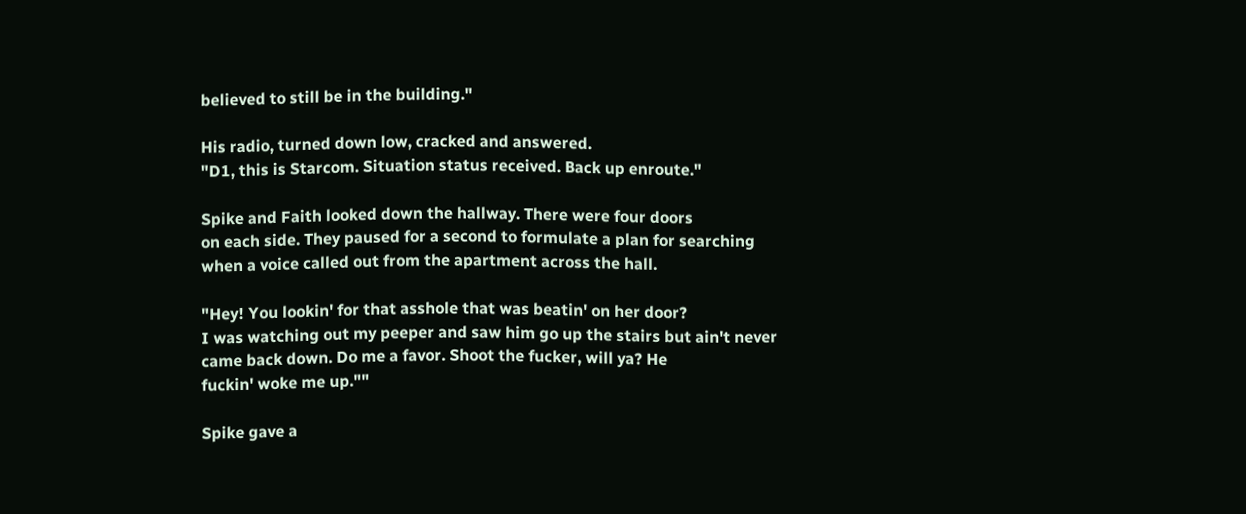believed to still be in the building."

His radio, turned down low, cracked and answered.
"D1, this is Starcom. Situation status received. Back up enroute."

Spike and Faith looked down the hallway. There were four doors
on each side. They paused for a second to formulate a plan for searching
when a voice called out from the apartment across the hall.

"Hey! You lookin' for that asshole that was beatin' on her door?
I was watching out my peeper and saw him go up the stairs but ain't never
came back down. Do me a favor. Shoot the fucker, will ya? He
fuckin' woke me up.""

Spike gave a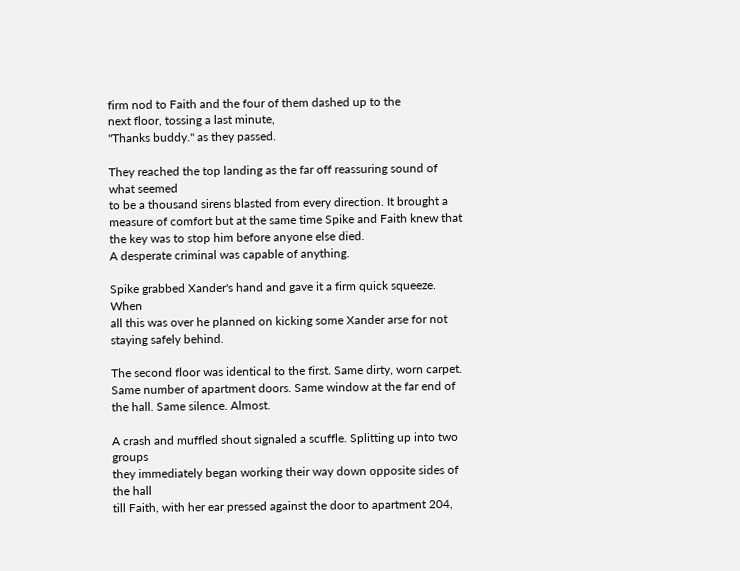firm nod to Faith and the four of them dashed up to the
next floor, tossing a last minute,
"Thanks buddy." as they passed.

They reached the top landing as the far off reassuring sound of what seemed
to be a thousand sirens blasted from every direction. It brought a
measure of comfort but at the same time Spike and Faith knew that
the key was to stop him before anyone else died.
A desperate criminal was capable of anything.

Spike grabbed Xander's hand and gave it a firm quick squeeze. When
all this was over he planned on kicking some Xander arse for not
staying safely behind.

The second floor was identical to the first. Same dirty, worn carpet.
Same number of apartment doors. Same window at the far end of
the hall. Same silence. Almost.

A crash and muffled shout signaled a scuffle. Splitting up into two groups
they immediately began working their way down opposite sides of the hall
till Faith, with her ear pressed against the door to apartment 204,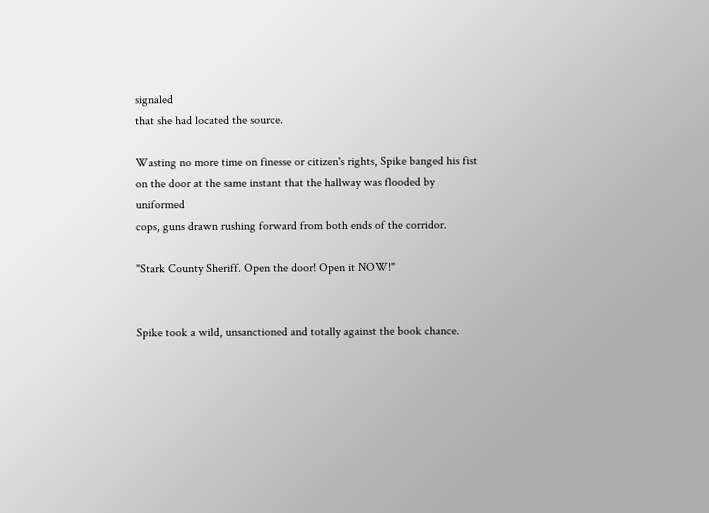signaled
that she had located the source.

Wasting no more time on finesse or citizen's rights, Spike banged his fist
on the door at the same instant that the hallway was flooded by uniformed
cops, guns drawn rushing forward from both ends of the corridor.

"Stark County Sheriff. Open the door! Open it NOW!"


Spike took a wild, unsanctioned and totally against the book chance.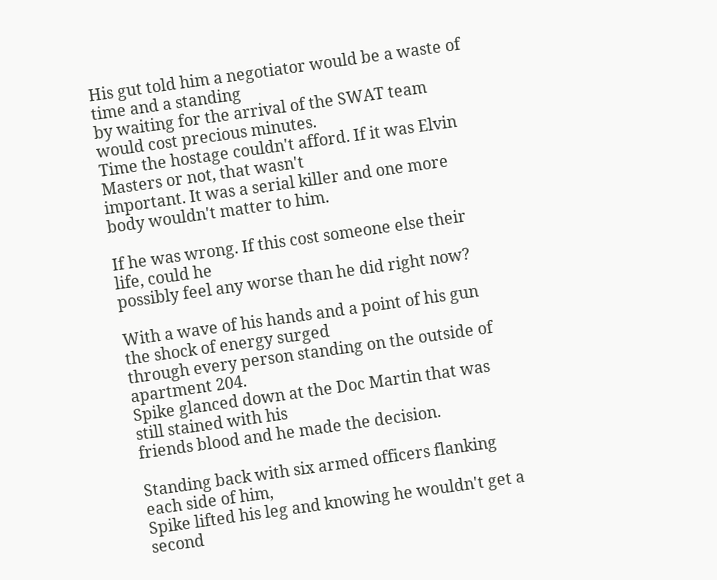His gut told him a negotiator would be a waste of time and a standing
by waiting for the arrival of the SWAT team would cost precious minutes.
Time the hostage couldn't afford. If it was Elvin Masters or not, that wasn't
important. It was a serial killer and one more body wouldn't matter to him.

If he was wrong. If this cost someone else their life, could he
possibly feel any worse than he did right now?

With a wave of his hands and a point of his gun the shock of energy surged
through every person standing on the outside of apartment 204.
Spike glanced down at the Doc Martin that was still stained with his
friends blood and he made the decision.

Standing back with six armed officers flanking each side of him,
Spike lifted his leg and knowing he wouldn't get a second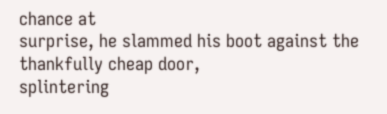chance at
surprise, he slammed his boot against the thankfully cheap door,
splintering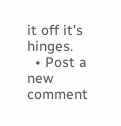it off it's hinges.
  • Post a new comment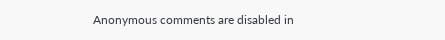Anonymous comments are disabled in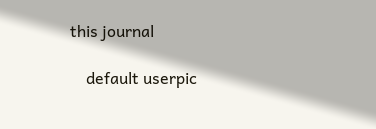this journal

    default userpic